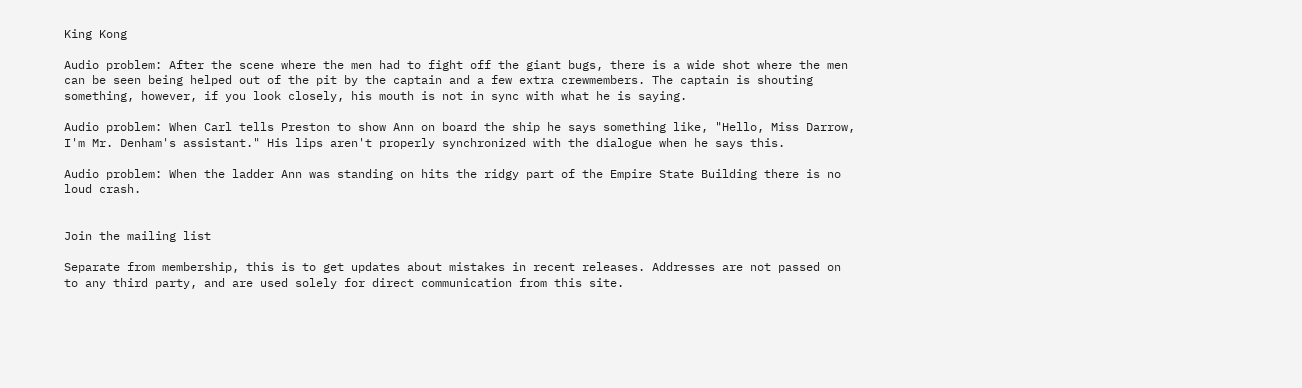King Kong

Audio problem: After the scene where the men had to fight off the giant bugs, there is a wide shot where the men can be seen being helped out of the pit by the captain and a few extra crewmembers. The captain is shouting something, however, if you look closely, his mouth is not in sync with what he is saying.

Audio problem: When Carl tells Preston to show Ann on board the ship he says something like, "Hello, Miss Darrow, I'm Mr. Denham's assistant." His lips aren't properly synchronized with the dialogue when he says this.

Audio problem: When the ladder Ann was standing on hits the ridgy part of the Empire State Building there is no loud crash.


Join the mailing list

Separate from membership, this is to get updates about mistakes in recent releases. Addresses are not passed on to any third party, and are used solely for direct communication from this site.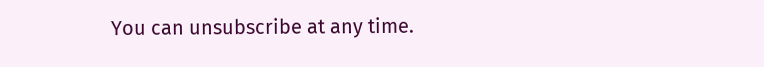You can unsubscribe at any time.